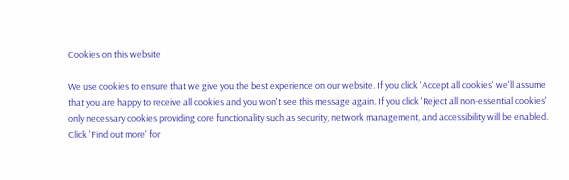Cookies on this website

We use cookies to ensure that we give you the best experience on our website. If you click 'Accept all cookies' we'll assume that you are happy to receive all cookies and you won't see this message again. If you click 'Reject all non-essential cookies' only necessary cookies providing core functionality such as security, network management, and accessibility will be enabled. Click 'Find out more' for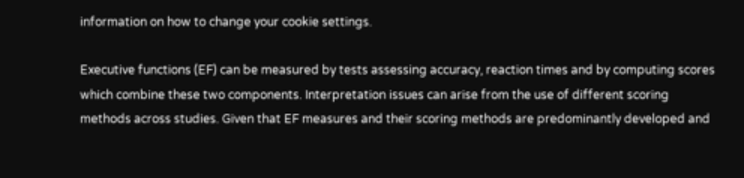information on how to change your cookie settings.

Executive functions (EF) can be measured by tests assessing accuracy, reaction times and by computing scores which combine these two components. Interpretation issues can arise from the use of different scoring methods across studies. Given that EF measures and their scoring methods are predominantly developed and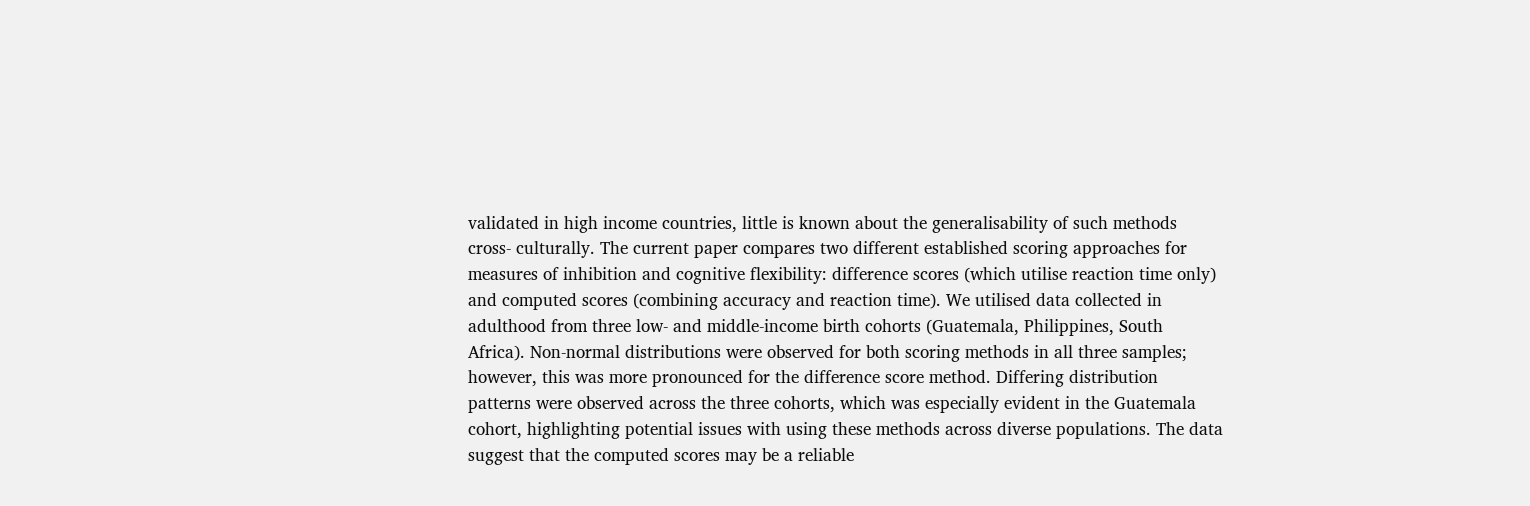validated in high income countries, little is known about the generalisability of such methods cross- culturally. The current paper compares two different established scoring approaches for measures of inhibition and cognitive flexibility: difference scores (which utilise reaction time only) and computed scores (combining accuracy and reaction time). We utilised data collected in adulthood from three low- and middle-income birth cohorts (Guatemala, Philippines, South Africa). Non-normal distributions were observed for both scoring methods in all three samples; however, this was more pronounced for the difference score method. Differing distribution patterns were observed across the three cohorts, which was especially evident in the Guatemala cohort, highlighting potential issues with using these methods across diverse populations. The data suggest that the computed scores may be a reliable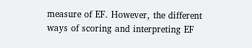measure of EF. However, the different ways of scoring and interpreting EF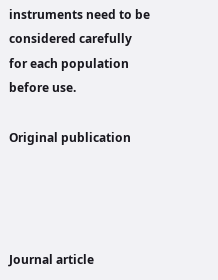instruments need to be considered carefully for each population before use.

Original publication




Journal article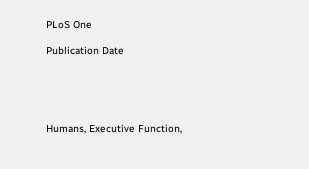PLoS One

Publication Date





Humans, Executive Function,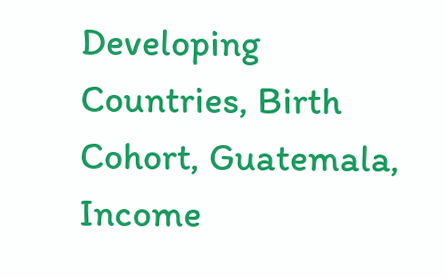Developing Countries, Birth Cohort, Guatemala, Income